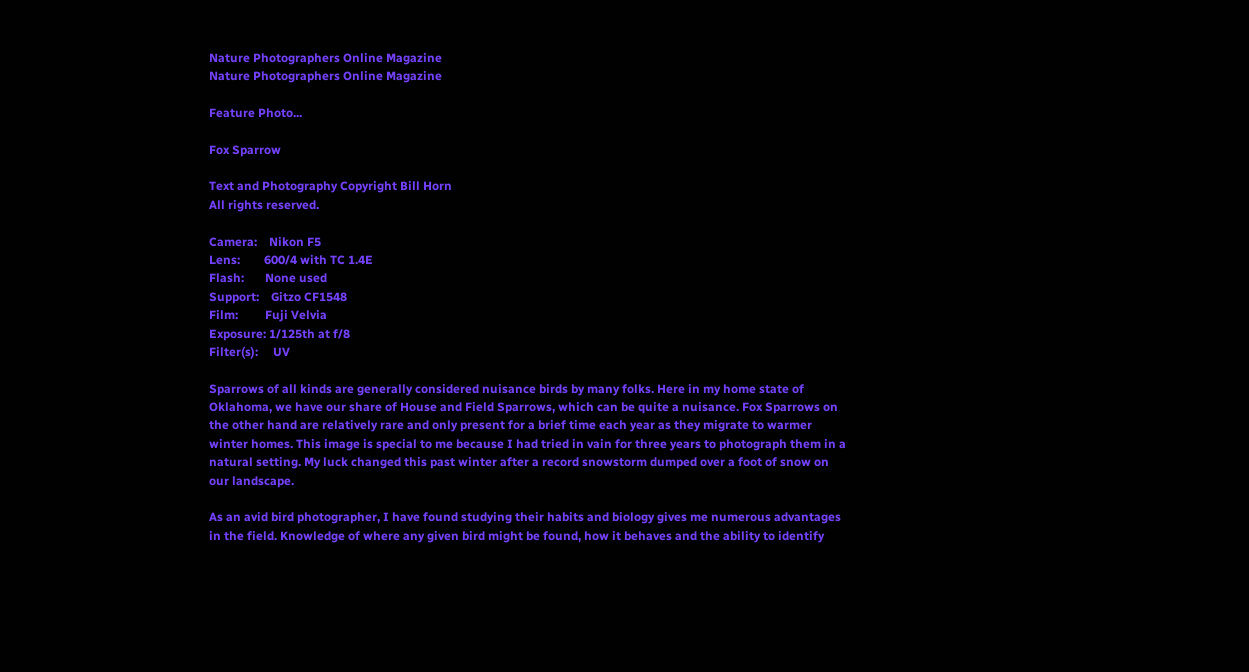Nature Photographers Online Magazine
Nature Photographers Online Magazine

Feature Photo...

Fox Sparrow

Text and Photography Copyright Bill Horn
All rights reserved.

Camera:    Nikon F5
Lens:        600/4 with TC 1.4E
Flash:       None used
Support:    Gitzo CF1548
Film:         Fuji Velvia
Exposure: 1/125th at f/8
Filter(s):     UV

Sparrows of all kinds are generally considered nuisance birds by many folks. Here in my home state of Oklahoma, we have our share of House and Field Sparrows, which can be quite a nuisance. Fox Sparrows on the other hand are relatively rare and only present for a brief time each year as they migrate to warmer winter homes. This image is special to me because I had tried in vain for three years to photograph them in a natural setting. My luck changed this past winter after a record snowstorm dumped over a foot of snow on our landscape.

As an avid bird photographer, I have found studying their habits and biology gives me numerous advantages in the field. Knowledge of where any given bird might be found, how it behaves and the ability to identify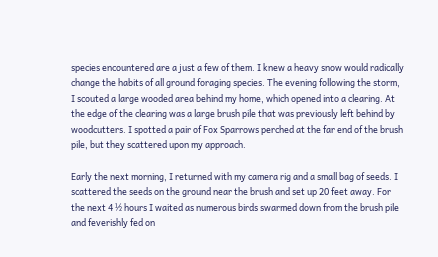species encountered are a just a few of them. I knew a heavy snow would radically change the habits of all ground foraging species. The evening following the storm, I scouted a large wooded area behind my home, which opened into a clearing. At the edge of the clearing was a large brush pile that was previously left behind by woodcutters. I spotted a pair of Fox Sparrows perched at the far end of the brush pile, but they scattered upon my approach.

Early the next morning, I returned with my camera rig and a small bag of seeds. I scattered the seeds on the ground near the brush and set up 20 feet away. For the next 4 ½ hours I waited as numerous birds swarmed down from the brush pile and feverishly fed on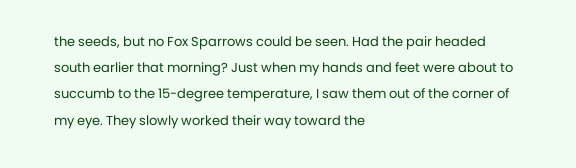the seeds, but no Fox Sparrows could be seen. Had the pair headed south earlier that morning? Just when my hands and feet were about to succumb to the 15-degree temperature, I saw them out of the corner of my eye. They slowly worked their way toward the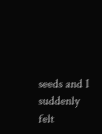seeds and I suddenly felt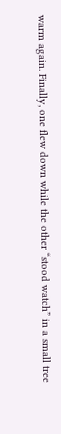warm again. Finally, one flew down while the other “stood watch” in a small tree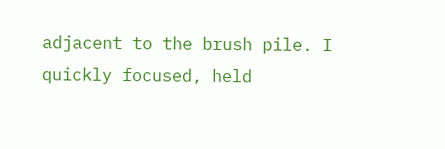adjacent to the brush pile. I quickly focused, held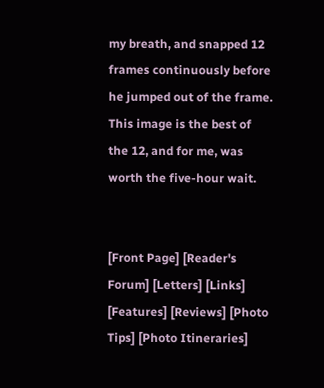my breath, and snapped 12 frames continuously before he jumped out of the frame. This image is the best of the 12, and for me, was worth the five-hour wait.


[Front Page] [Reader's Forum] [Letters] [Links] [Features] [Reviews] [Photo Tips] [Photo Itineraries]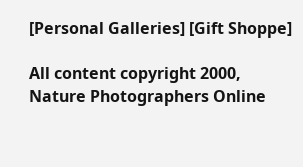[Personal Galleries] [Gift Shoppe]

All content copyright 2000, Nature Photographers Online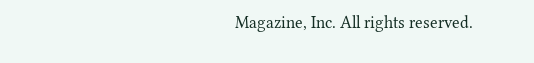Magazine, Inc. All rights reserved.